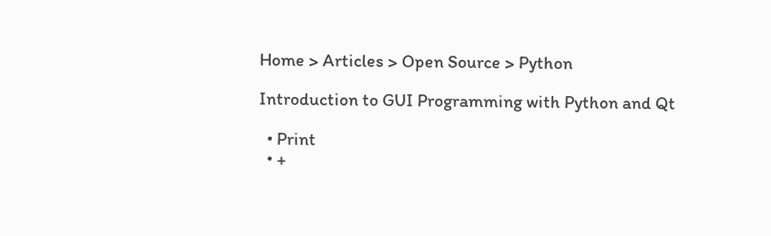Home > Articles > Open Source > Python

Introduction to GUI Programming with Python and Qt

  • Print
  • +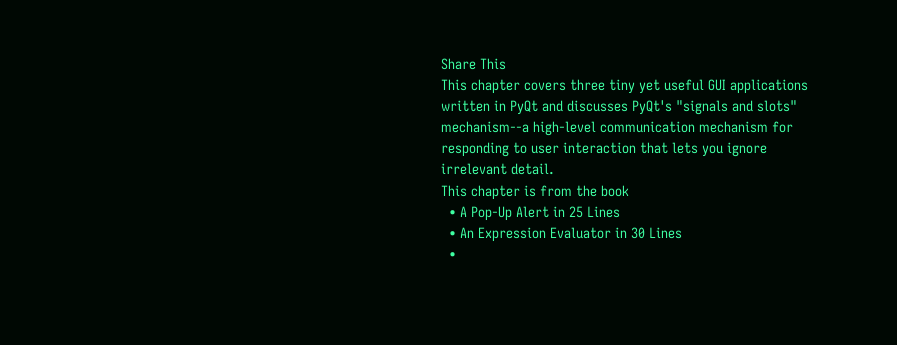Share This
This chapter covers three tiny yet useful GUI applications written in PyQt and discusses PyQt's "signals and slots" mechanism--a high-level communication mechanism for responding to user interaction that lets you ignore irrelevant detail.
This chapter is from the book
  • A Pop-Up Alert in 25 Lines
  • An Expression Evaluator in 30 Lines
  •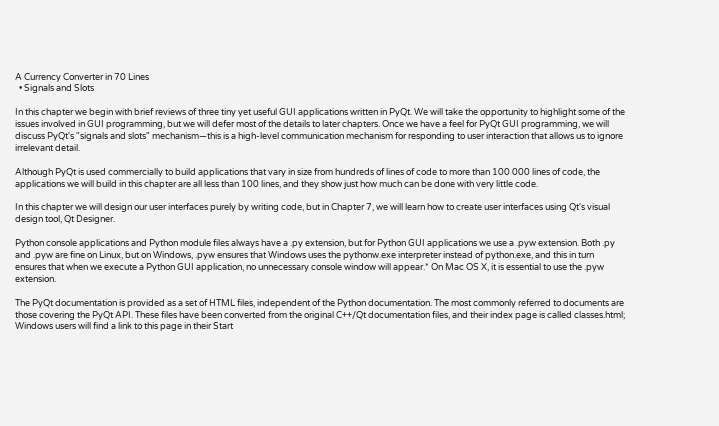A Currency Converter in 70 Lines
  • Signals and Slots

In this chapter we begin with brief reviews of three tiny yet useful GUI applications written in PyQt. We will take the opportunity to highlight some of the issues involved in GUI programming, but we will defer most of the details to later chapters. Once we have a feel for PyQt GUI programming, we will discuss PyQt's "signals and slots" mechanism—this is a high-level communication mechanism for responding to user interaction that allows us to ignore irrelevant detail.

Although PyQt is used commercially to build applications that vary in size from hundreds of lines of code to more than 100 000 lines of code, the applications we will build in this chapter are all less than 100 lines, and they show just how much can be done with very little code.

In this chapter we will design our user interfaces purely by writing code, but in Chapter 7, we will learn how to create user interfaces using Qt's visual design tool, Qt Designer.

Python console applications and Python module files always have a .py extension, but for Python GUI applications we use a .pyw extension. Both .py and .pyw are fine on Linux, but on Windows, .pyw ensures that Windows uses the pythonw.exe interpreter instead of python.exe, and this in turn ensures that when we execute a Python GUI application, no unnecessary console window will appear.* On Mac OS X, it is essential to use the .pyw extension.

The PyQt documentation is provided as a set of HTML files, independent of the Python documentation. The most commonly referred to documents are those covering the PyQt API. These files have been converted from the original C++/Qt documentation files, and their index page is called classes.html; Windows users will find a link to this page in their Start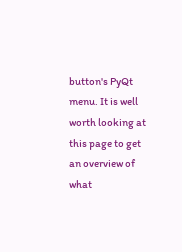button's PyQt menu. It is well worth looking at this page to get an overview of what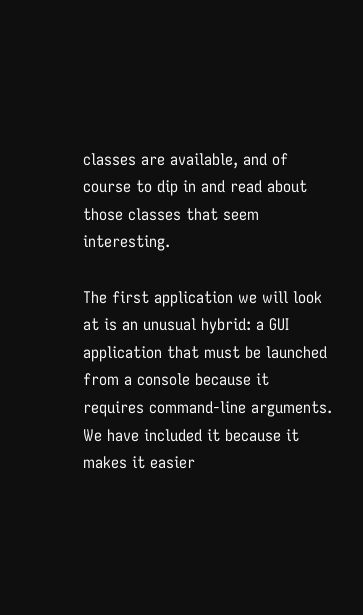classes are available, and of course to dip in and read about those classes that seem interesting.

The first application we will look at is an unusual hybrid: a GUI application that must be launched from a console because it requires command-line arguments. We have included it because it makes it easier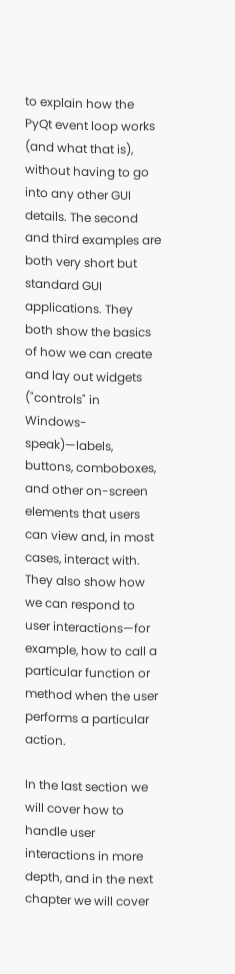to explain how the PyQt event loop works (and what that is), without having to go into any other GUI details. The second and third examples are both very short but standard GUI applications. They both show the basics of how we can create and lay out widgets ("controls" in Windows-speak)—labels, buttons, comboboxes, and other on-screen elements that users can view and, in most cases, interact with. They also show how we can respond to user interactions—for example, how to call a particular function or method when the user performs a particular action.

In the last section we will cover how to handle user interactions in more depth, and in the next chapter we will cover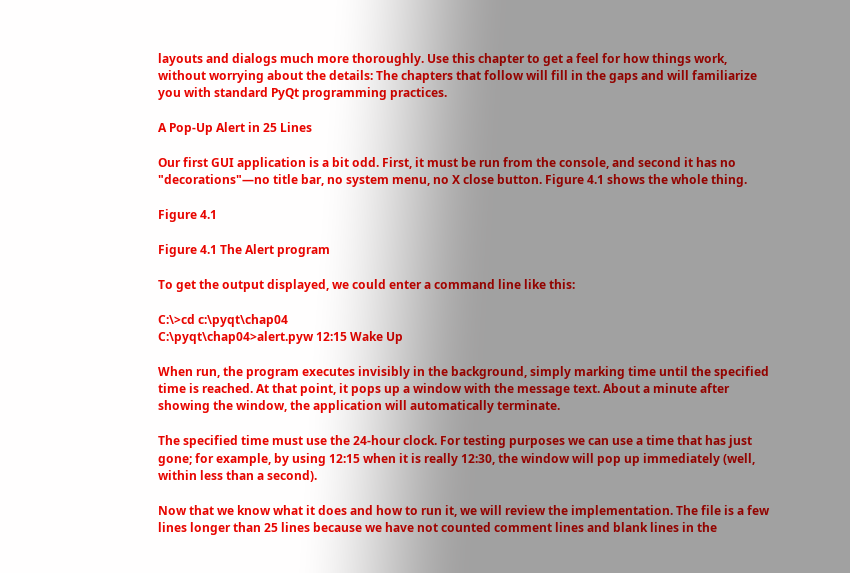layouts and dialogs much more thoroughly. Use this chapter to get a feel for how things work, without worrying about the details: The chapters that follow will fill in the gaps and will familiarize you with standard PyQt programming practices.

A Pop-Up Alert in 25 Lines

Our first GUI application is a bit odd. First, it must be run from the console, and second it has no "decorations"—no title bar, no system menu, no X close button. Figure 4.1 shows the whole thing.

Figure 4.1

Figure 4.1 The Alert program

To get the output displayed, we could enter a command line like this:

C:\>cd c:\pyqt\chap04
C:\pyqt\chap04>alert.pyw 12:15 Wake Up

When run, the program executes invisibly in the background, simply marking time until the specified time is reached. At that point, it pops up a window with the message text. About a minute after showing the window, the application will automatically terminate.

The specified time must use the 24-hour clock. For testing purposes we can use a time that has just gone; for example, by using 12:15 when it is really 12:30, the window will pop up immediately (well, within less than a second).

Now that we know what it does and how to run it, we will review the implementation. The file is a few lines longer than 25 lines because we have not counted comment lines and blank lines in the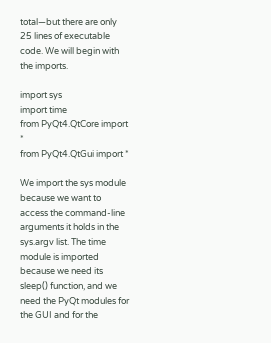total—but there are only 25 lines of executable code. We will begin with the imports.

import sys
import time
from PyQt4.QtCore import *
from PyQt4.QtGui import *

We import the sys module because we want to access the command-line arguments it holds in the sys.argv list. The time module is imported because we need its sleep() function, and we need the PyQt modules for the GUI and for the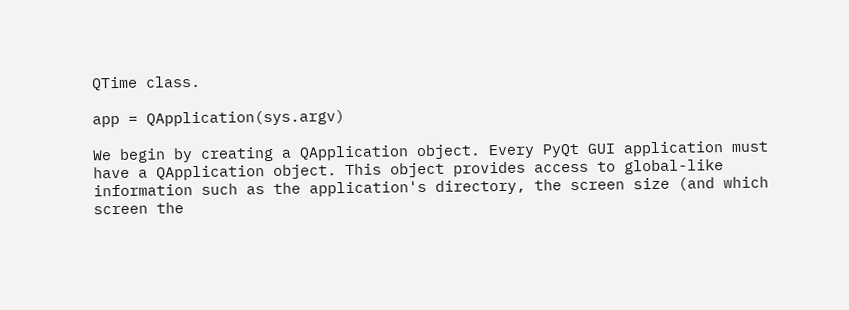QTime class.

app = QApplication(sys.argv)

We begin by creating a QApplication object. Every PyQt GUI application must have a QApplication object. This object provides access to global-like information such as the application's directory, the screen size (and which screen the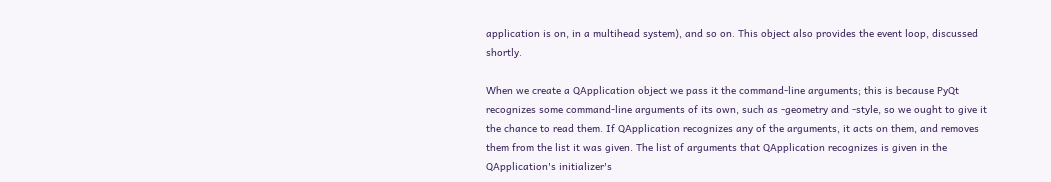application is on, in a multihead system), and so on. This object also provides the event loop, discussed shortly.

When we create a QApplication object we pass it the command-line arguments; this is because PyQt recognizes some command-line arguments of its own, such as -geometry and -style, so we ought to give it the chance to read them. If QApplication recognizes any of the arguments, it acts on them, and removes them from the list it was given. The list of arguments that QApplication recognizes is given in the QApplication's initializer's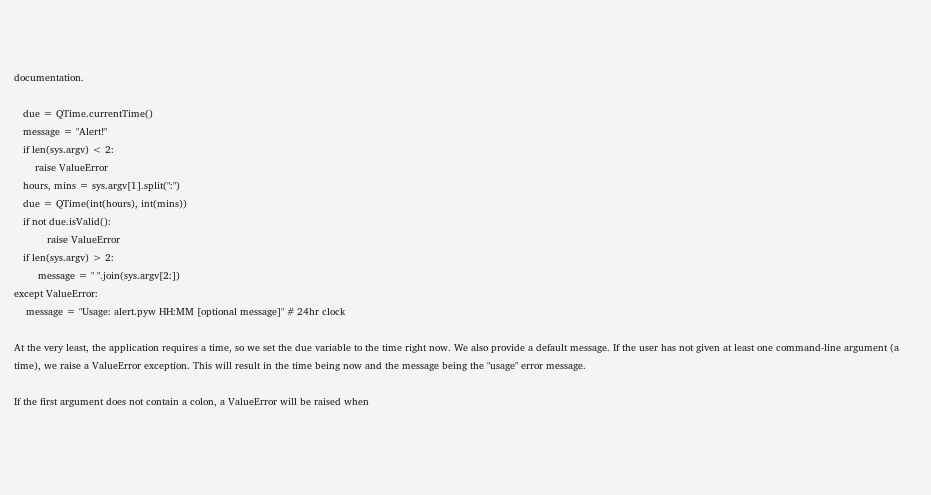documentation.

   due = QTime.currentTime()
   message = "Alert!"
   if len(sys.argv) < 2:
       raise ValueError
   hours, mins = sys.argv[1].split(":")
   due = QTime(int(hours), int(mins))
   if not due.isValid():
           raise ValueError
   if len(sys.argv) > 2:
        message = " ".join(sys.argv[2:])
except ValueError:
    message = "Usage: alert.pyw HH:MM [optional message]" # 24hr clock

At the very least, the application requires a time, so we set the due variable to the time right now. We also provide a default message. If the user has not given at least one command-line argument (a time), we raise a ValueError exception. This will result in the time being now and the message being the "usage" error message.

If the first argument does not contain a colon, a ValueError will be raised when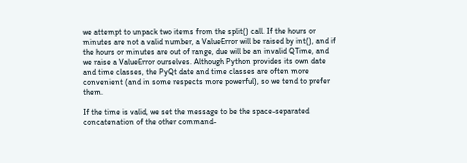we attempt to unpack two items from the split() call. If the hours or minutes are not a valid number, a ValueError will be raised by int(), and if the hours or minutes are out of range, due will be an invalid QTime, and we raise a ValueError ourselves. Although Python provides its own date and time classes, the PyQt date and time classes are often more convenient (and in some respects more powerful), so we tend to prefer them.

If the time is valid, we set the message to be the space-separated concatenation of the other command-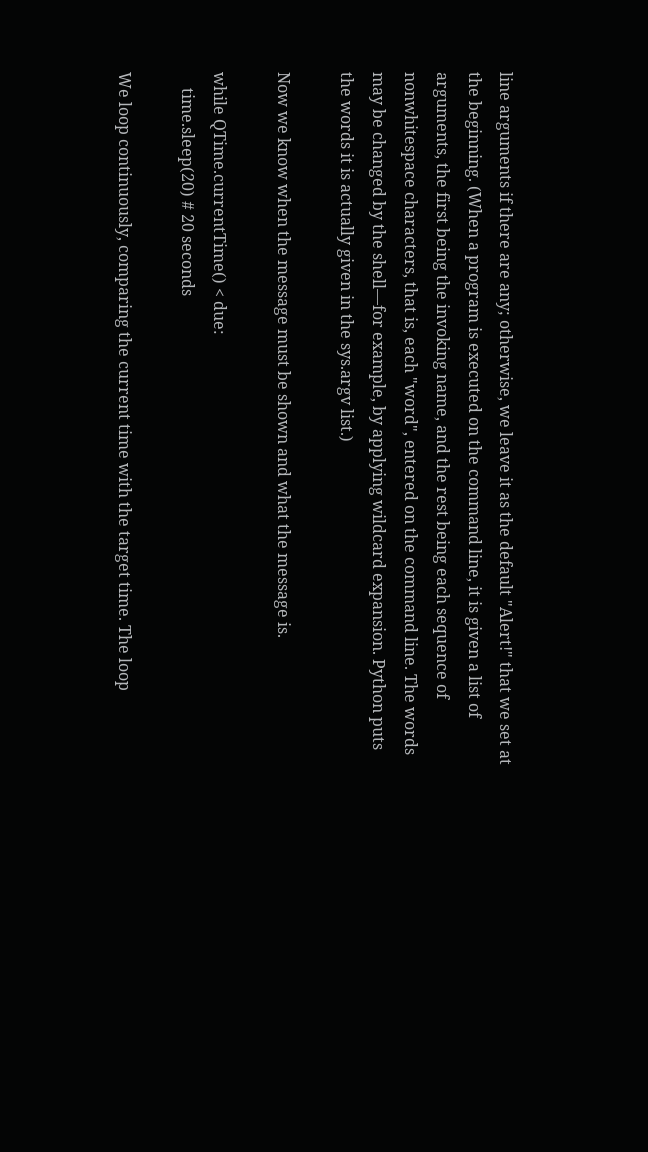line arguments if there are any; otherwise, we leave it as the default "Alert!" that we set at the beginning. (When a program is executed on the command line, it is given a list of arguments, the first being the invoking name, and the rest being each sequence of nonwhitespace characters, that is, each "word", entered on the command line. The words may be changed by the shell—for example, by applying wildcard expansion. Python puts the words it is actually given in the sys.argv list.)

Now we know when the message must be shown and what the message is.

while QTime.currentTime() < due:
    time.sleep(20) # 20 seconds

We loop continuously, comparing the current time with the target time. The loop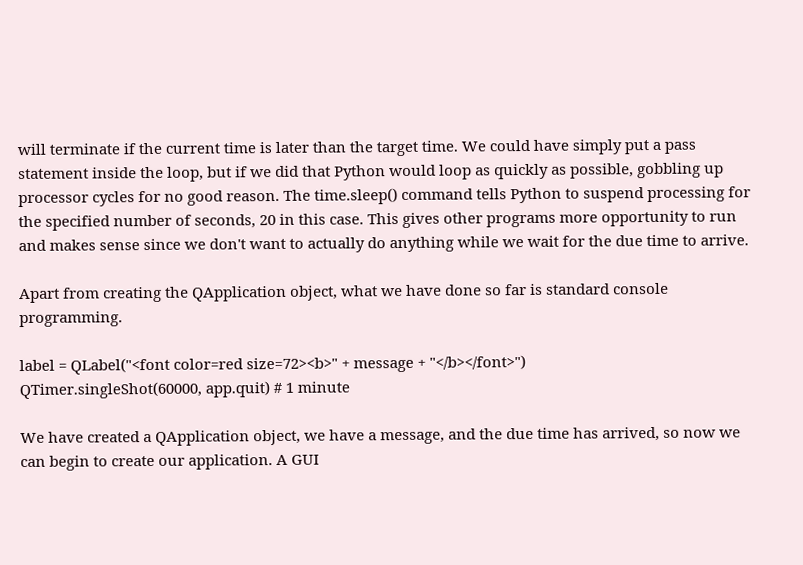will terminate if the current time is later than the target time. We could have simply put a pass statement inside the loop, but if we did that Python would loop as quickly as possible, gobbling up processor cycles for no good reason. The time.sleep() command tells Python to suspend processing for the specified number of seconds, 20 in this case. This gives other programs more opportunity to run and makes sense since we don't want to actually do anything while we wait for the due time to arrive.

Apart from creating the QApplication object, what we have done so far is standard console programming.

label = QLabel("<font color=red size=72><b>" + message + "</b></font>")
QTimer.singleShot(60000, app.quit) # 1 minute

We have created a QApplication object, we have a message, and the due time has arrived, so now we can begin to create our application. A GUI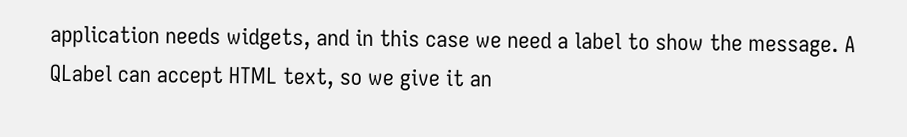application needs widgets, and in this case we need a label to show the message. A QLabel can accept HTML text, so we give it an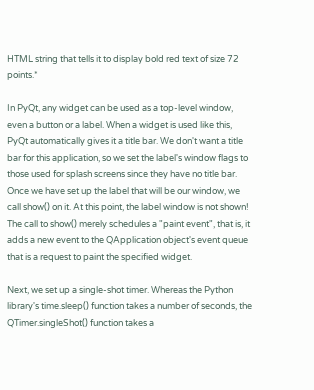HTML string that tells it to display bold red text of size 72 points.*

In PyQt, any widget can be used as a top-level window, even a button or a label. When a widget is used like this, PyQt automatically gives it a title bar. We don't want a title bar for this application, so we set the label's window flags to those used for splash screens since they have no title bar. Once we have set up the label that will be our window, we call show() on it. At this point, the label window is not shown! The call to show() merely schedules a "paint event", that is, it adds a new event to the QApplication object's event queue that is a request to paint the specified widget.

Next, we set up a single-shot timer. Whereas the Python library's time.sleep() function takes a number of seconds, the QTimer.singleShot() function takes a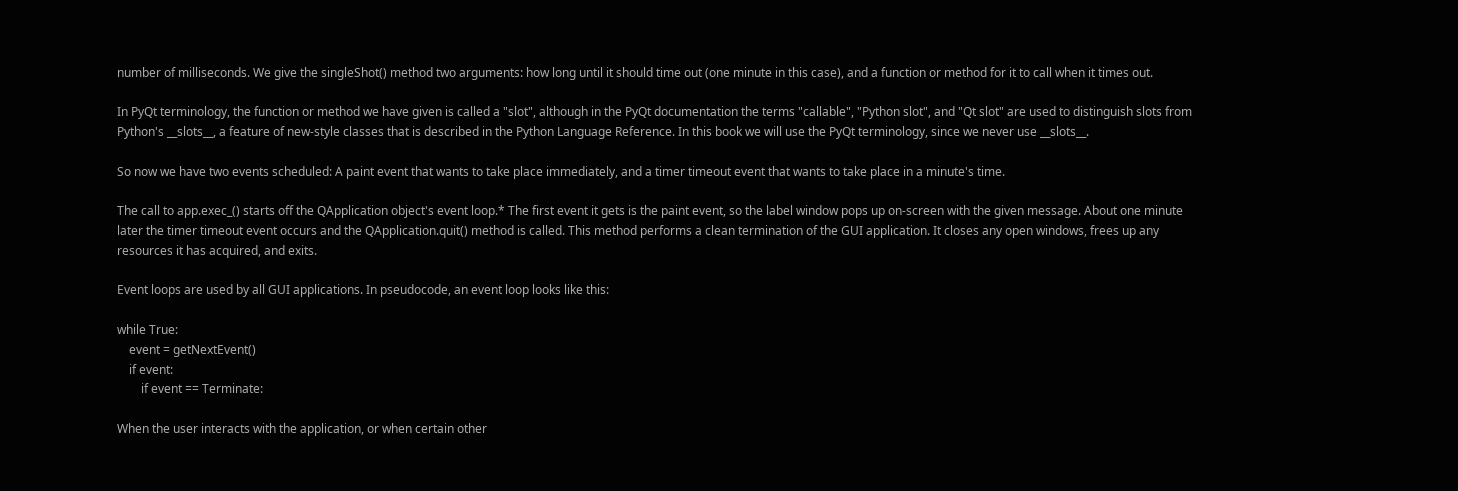number of milliseconds. We give the singleShot() method two arguments: how long until it should time out (one minute in this case), and a function or method for it to call when it times out.

In PyQt terminology, the function or method we have given is called a "slot", although in the PyQt documentation the terms "callable", "Python slot", and "Qt slot" are used to distinguish slots from Python's __slots__, a feature of new-style classes that is described in the Python Language Reference. In this book we will use the PyQt terminology, since we never use __slots__.

So now we have two events scheduled: A paint event that wants to take place immediately, and a timer timeout event that wants to take place in a minute's time.

The call to app.exec_() starts off the QApplication object's event loop.* The first event it gets is the paint event, so the label window pops up on-screen with the given message. About one minute later the timer timeout event occurs and the QApplication.quit() method is called. This method performs a clean termination of the GUI application. It closes any open windows, frees up any resources it has acquired, and exits.

Event loops are used by all GUI applications. In pseudocode, an event loop looks like this:

while True:
    event = getNextEvent()
    if event:
        if event == Terminate:

When the user interacts with the application, or when certain other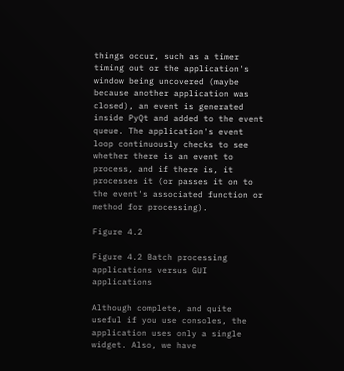things occur, such as a timer timing out or the application's window being uncovered (maybe because another application was closed), an event is generated inside PyQt and added to the event queue. The application's event loop continuously checks to see whether there is an event to process, and if there is, it processes it (or passes it on to the event's associated function or method for processing).

Figure 4.2

Figure 4.2 Batch processing applications versus GUI applications

Although complete, and quite useful if you use consoles, the application uses only a single widget. Also, we have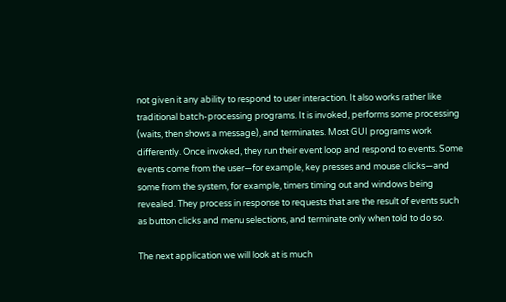not given it any ability to respond to user interaction. It also works rather like traditional batch-processing programs. It is invoked, performs some processing (waits, then shows a message), and terminates. Most GUI programs work differently. Once invoked, they run their event loop and respond to events. Some events come from the user—for example, key presses and mouse clicks—and some from the system, for example, timers timing out and windows being revealed. They process in response to requests that are the result of events such as button clicks and menu selections, and terminate only when told to do so.

The next application we will look at is much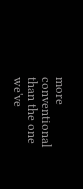more conventional than the one we've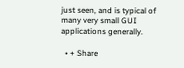just seen, and is typical of many very small GUI applications generally.

  • + Share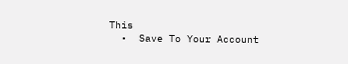This
  •  Save To Your Account